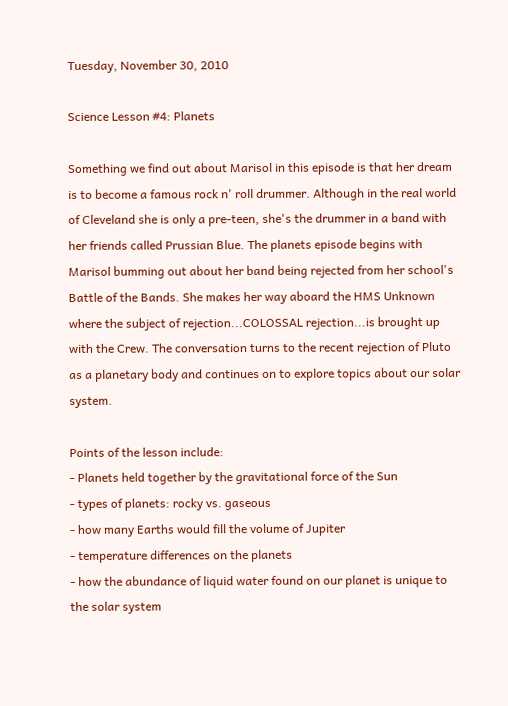Tuesday, November 30, 2010

Science Lesson #4: Planets

Something we find out about Marisol in this episode is that her dream is to become a famous rock n' roll drummer. Although in the real world of Cleveland she is only a pre-teen, she's the drummer in a band with her friends called Prussian Blue. The planets episode begins with Marisol bumming out about her band being rejected from her school's Battle of the Bands. She makes her way aboard the HMS Unknown where the subject of rejection...COLOSSAL rejection...is brought up with the Crew. The conversation turns to the recent rejection of Pluto as a planetary body and continues on to explore topics about our solar system.

Points of the lesson include:
- Planets held together by the gravitational force of the Sun
- types of planets: rocky vs. gaseous
- how many Earths would fill the volume of Jupiter
- temperature differences on the planets
- how the abundance of liquid water found on our planet is unique to the solar system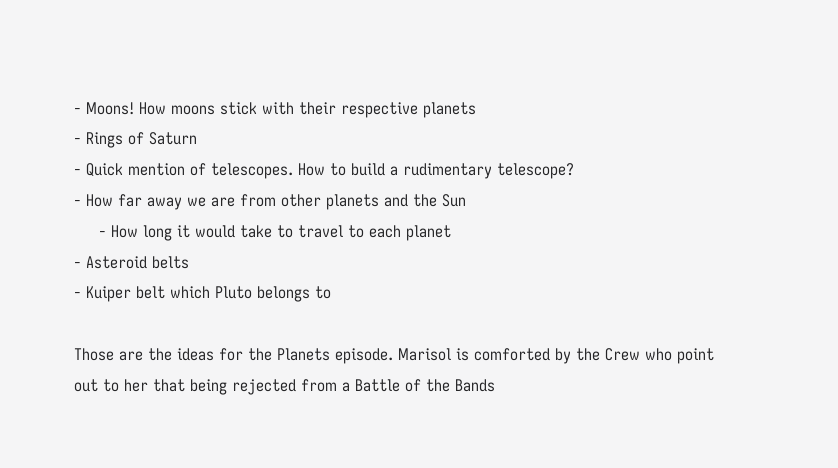- Moons! How moons stick with their respective planets
- Rings of Saturn
- Quick mention of telescopes. How to build a rudimentary telescope?
- How far away we are from other planets and the Sun
     - How long it would take to travel to each planet
- Asteroid belts
- Kuiper belt which Pluto belongs to

Those are the ideas for the Planets episode. Marisol is comforted by the Crew who point out to her that being rejected from a Battle of the Bands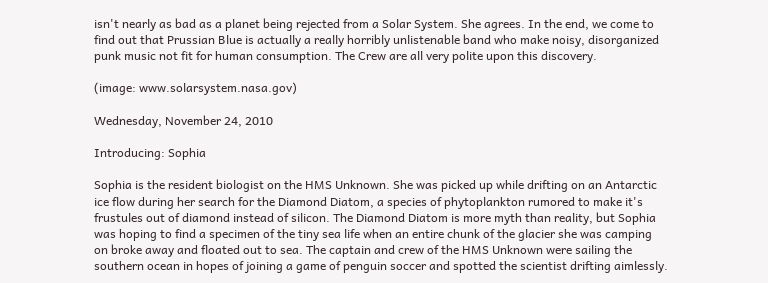isn't nearly as bad as a planet being rejected from a Solar System. She agrees. In the end, we come to find out that Prussian Blue is actually a really horribly unlistenable band who make noisy, disorganized punk music not fit for human consumption. The Crew are all very polite upon this discovery.

(image: www.solarsystem.nasa.gov)

Wednesday, November 24, 2010

Introducing: Sophia

Sophia is the resident biologist on the HMS Unknown. She was picked up while drifting on an Antarctic ice flow during her search for the Diamond Diatom, a species of phytoplankton rumored to make it's frustules out of diamond instead of silicon. The Diamond Diatom is more myth than reality, but Sophia was hoping to find a specimen of the tiny sea life when an entire chunk of the glacier she was camping on broke away and floated out to sea. The captain and crew of the HMS Unknown were sailing the southern ocean in hopes of joining a game of penguin soccer and spotted the scientist drifting aimlessly.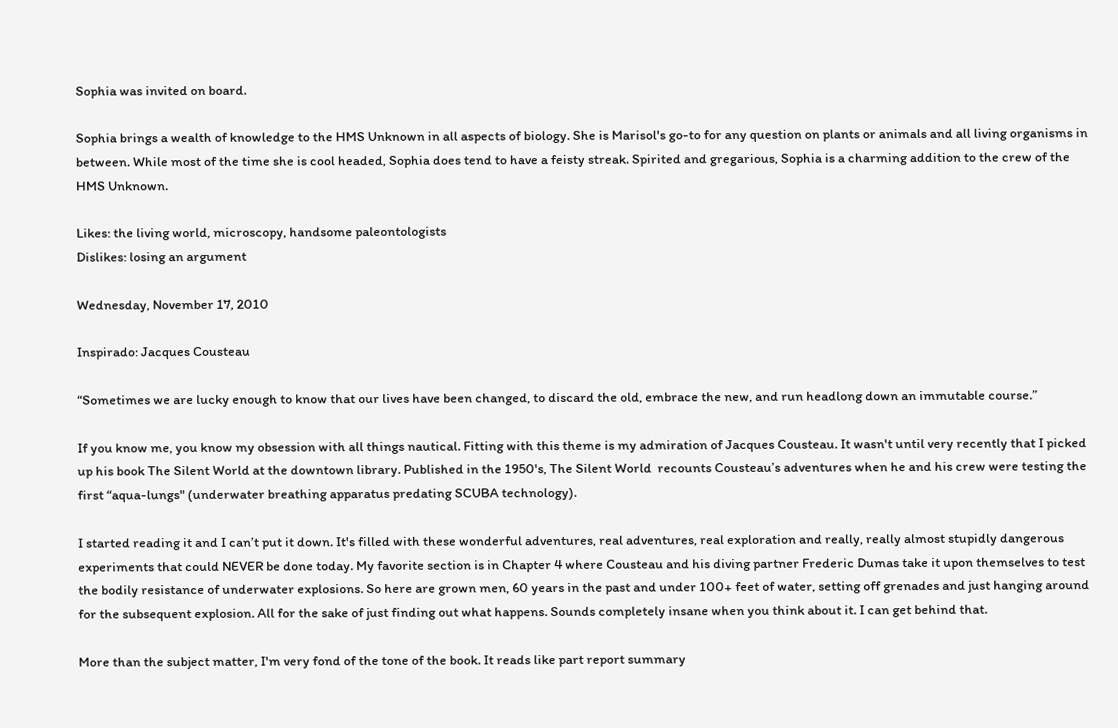Sophia was invited on board.

Sophia brings a wealth of knowledge to the HMS Unknown in all aspects of biology. She is Marisol's go-to for any question on plants or animals and all living organisms in between. While most of the time she is cool headed, Sophia does tend to have a feisty streak. Spirited and gregarious, Sophia is a charming addition to the crew of the HMS Unknown.

Likes: the living world, microscopy, handsome paleontologists
Dislikes: losing an argument

Wednesday, November 17, 2010

Inspirado: Jacques Cousteau

“Sometimes we are lucky enough to know that our lives have been changed, to discard the old, embrace the new, and run headlong down an immutable course.”

If you know me, you know my obsession with all things nautical. Fitting with this theme is my admiration of Jacques Cousteau. It wasn't until very recently that I picked up his book The Silent World at the downtown library. Published in the 1950's, The Silent World  recounts Cousteau’s adventures when he and his crew were testing the first “aqua-lungs" (underwater breathing apparatus predating SCUBA technology).

I started reading it and I can’t put it down. It's filled with these wonderful adventures, real adventures, real exploration and really, really almost stupidly dangerous experiments that could NEVER be done today. My favorite section is in Chapter 4 where Cousteau and his diving partner Frederic Dumas take it upon themselves to test the bodily resistance of underwater explosions. So here are grown men, 60 years in the past and under 100+ feet of water, setting off grenades and just hanging around for the subsequent explosion. All for the sake of just finding out what happens. Sounds completely insane when you think about it. I can get behind that.

More than the subject matter, I'm very fond of the tone of the book. It reads like part report summary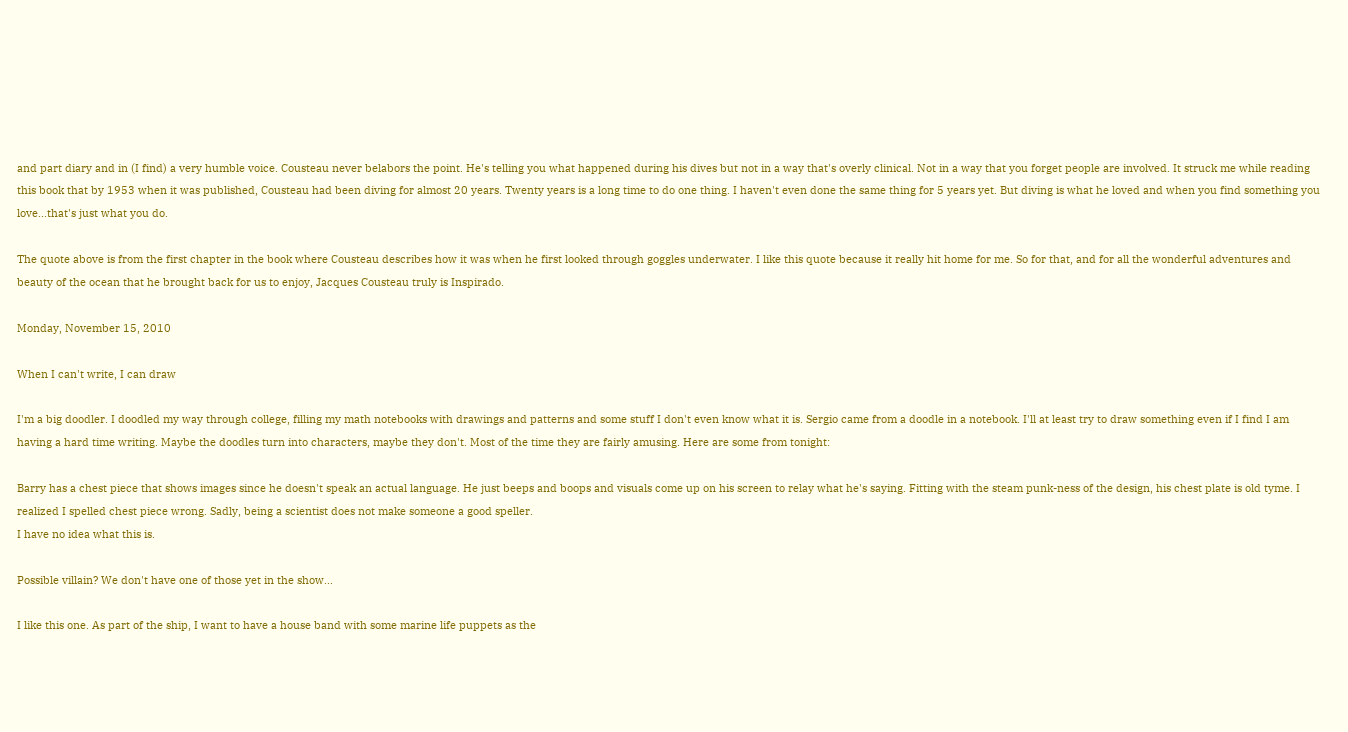and part diary and in (I find) a very humble voice. Cousteau never belabors the point. He's telling you what happened during his dives but not in a way that's overly clinical. Not in a way that you forget people are involved. It struck me while reading this book that by 1953 when it was published, Cousteau had been diving for almost 20 years. Twenty years is a long time to do one thing. I haven't even done the same thing for 5 years yet. But diving is what he loved and when you find something you love...that's just what you do.

The quote above is from the first chapter in the book where Cousteau describes how it was when he first looked through goggles underwater. I like this quote because it really hit home for me. So for that, and for all the wonderful adventures and beauty of the ocean that he brought back for us to enjoy, Jacques Cousteau truly is Inspirado.

Monday, November 15, 2010

When I can't write, I can draw

I'm a big doodler. I doodled my way through college, filling my math notebooks with drawings and patterns and some stuff I don't even know what it is. Sergio came from a doodle in a notebook. I'll at least try to draw something even if I find I am having a hard time writing. Maybe the doodles turn into characters, maybe they don't. Most of the time they are fairly amusing. Here are some from tonight:

Barry has a chest piece that shows images since he doesn't speak an actual language. He just beeps and boops and visuals come up on his screen to relay what he's saying. Fitting with the steam punk-ness of the design, his chest plate is old tyme. I realized I spelled chest piece wrong. Sadly, being a scientist does not make someone a good speller.
I have no idea what this is.

Possible villain? We don't have one of those yet in the show...

I like this one. As part of the ship, I want to have a house band with some marine life puppets as the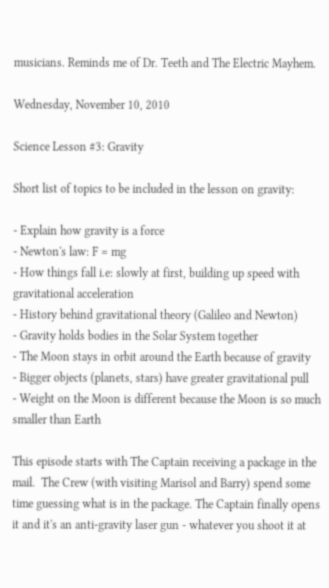musicians. Reminds me of Dr. Teeth and The Electric Mayhem.

Wednesday, November 10, 2010

Science Lesson #3: Gravity

Short list of topics to be included in the lesson on gravity:

- Explain how gravity is a force
- Newton's law: F = mg
- How things fall i.e: slowly at first, building up speed with gravitational acceleration
- History behind gravitational theory (Galileo and Newton)
- Gravity holds bodies in the Solar System together
- The Moon stays in orbit around the Earth because of gravity
- Bigger objects (planets, stars) have greater gravitational pull
- Weight on the Moon is different because the Moon is so much smaller than Earth

This episode starts with The Captain receiving a package in the mail.  The Crew (with visiting Marisol and Barry) spend some time guessing what is in the package. The Captain finally opens it and it's an anti-gravity laser gun - whatever you shoot it at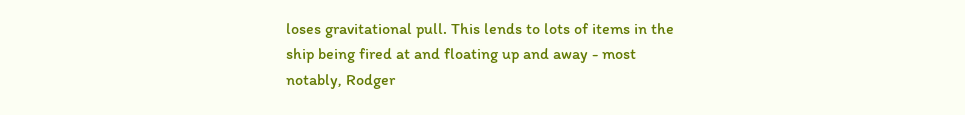loses gravitational pull. This lends to lots of items in the ship being fired at and floating up and away - most notably, Rodger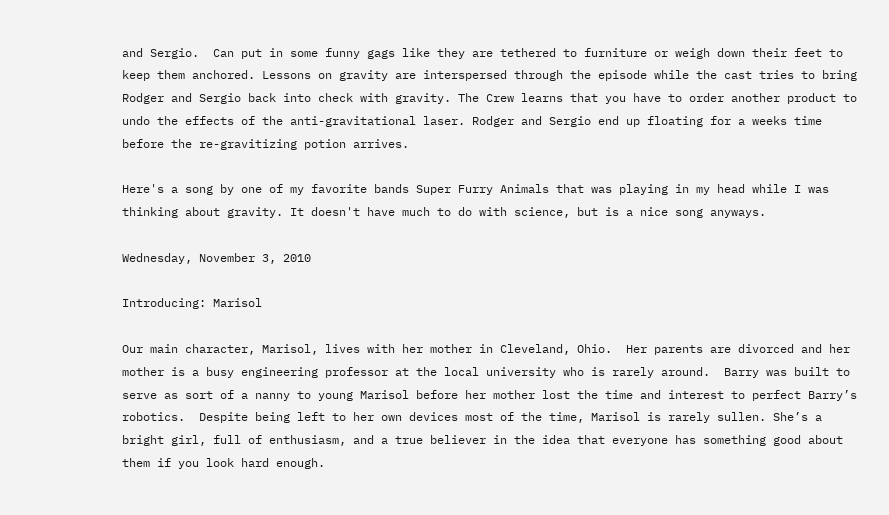and Sergio.  Can put in some funny gags like they are tethered to furniture or weigh down their feet to keep them anchored. Lessons on gravity are interspersed through the episode while the cast tries to bring Rodger and Sergio back into check with gravity. The Crew learns that you have to order another product to undo the effects of the anti-gravitational laser. Rodger and Sergio end up floating for a weeks time before the re-gravitizing potion arrives.

Here's a song by one of my favorite bands Super Furry Animals that was playing in my head while I was thinking about gravity. It doesn't have much to do with science, but is a nice song anyways.

Wednesday, November 3, 2010

Introducing: Marisol

Our main character, Marisol, lives with her mother in Cleveland, Ohio.  Her parents are divorced and her mother is a busy engineering professor at the local university who is rarely around.  Barry was built to serve as sort of a nanny to young Marisol before her mother lost the time and interest to perfect Barry’s robotics.  Despite being left to her own devices most of the time, Marisol is rarely sullen. She’s a bright girl, full of enthusiasm, and a true believer in the idea that everyone has something good about them if you look hard enough.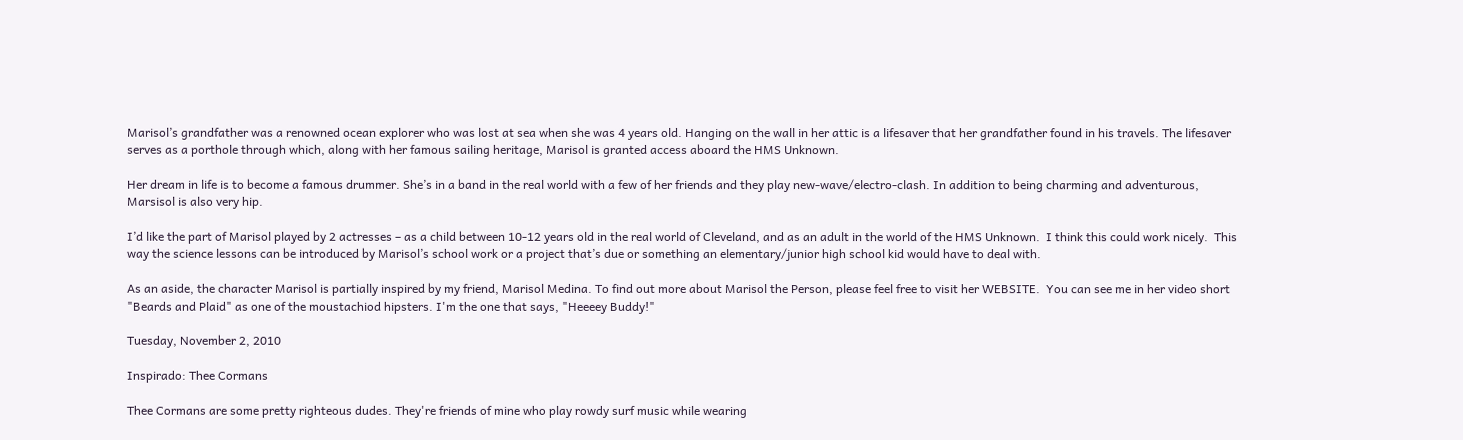Marisol’s grandfather was a renowned ocean explorer who was lost at sea when she was 4 years old. Hanging on the wall in her attic is a lifesaver that her grandfather found in his travels. The lifesaver serves as a porthole through which, along with her famous sailing heritage, Marisol is granted access aboard the HMS Unknown.

Her dream in life is to become a famous drummer. She’s in a band in the real world with a few of her friends and they play new-wave/electro-clash. In addition to being charming and adventurous, Marsisol is also very hip.

I’d like the part of Marisol played by 2 actresses – as a child between 10-12 years old in the real world of Cleveland, and as an adult in the world of the HMS Unknown.  I think this could work nicely.  This way the science lessons can be introduced by Marisol’s school work or a project that’s due or something an elementary/junior high school kid would have to deal with.

As an aside, the character Marisol is partially inspired by my friend, Marisol Medina. To find out more about Marisol the Person, please feel free to visit her WEBSITE.  You can see me in her video short "Beards and Plaid" as one of the moustachiod hipsters. I'm the one that says, "Heeeey Buddy!"

Tuesday, November 2, 2010

Inspirado: Thee Cormans

Thee Cormans are some pretty righteous dudes. They're friends of mine who play rowdy surf music while wearing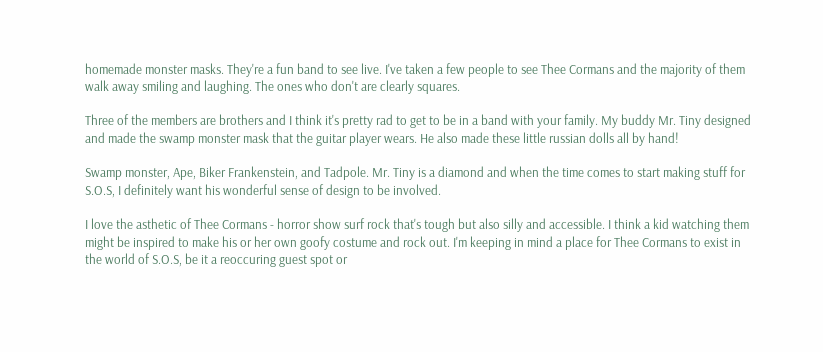homemade monster masks. They're a fun band to see live. I've taken a few people to see Thee Cormans and the majority of them walk away smiling and laughing. The ones who don't are clearly squares.

Three of the members are brothers and I think it's pretty rad to get to be in a band with your family. My buddy Mr. Tiny designed and made the swamp monster mask that the guitar player wears. He also made these little russian dolls all by hand!

Swamp monster, Ape, Biker Frankenstein, and Tadpole. Mr. Tiny is a diamond and when the time comes to start making stuff for S.O.S, I definitely want his wonderful sense of design to be involved.

I love the asthetic of Thee Cormans - horror show surf rock that's tough but also silly and accessible. I think a kid watching them might be inspired to make his or her own goofy costume and rock out. I'm keeping in mind a place for Thee Cormans to exist in the world of S.O.S, be it a reoccuring guest spot or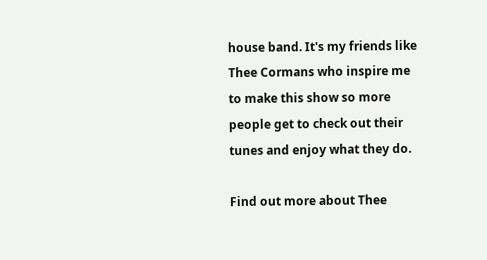house band. It's my friends like Thee Cormans who inspire me to make this show so more people get to check out their tunes and enjoy what they do.

Find out more about Thee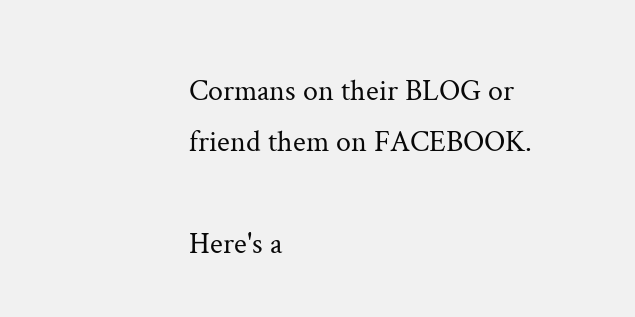Cormans on their BLOG or friend them on FACEBOOK.

Here's a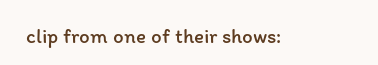clip from one of their shows: